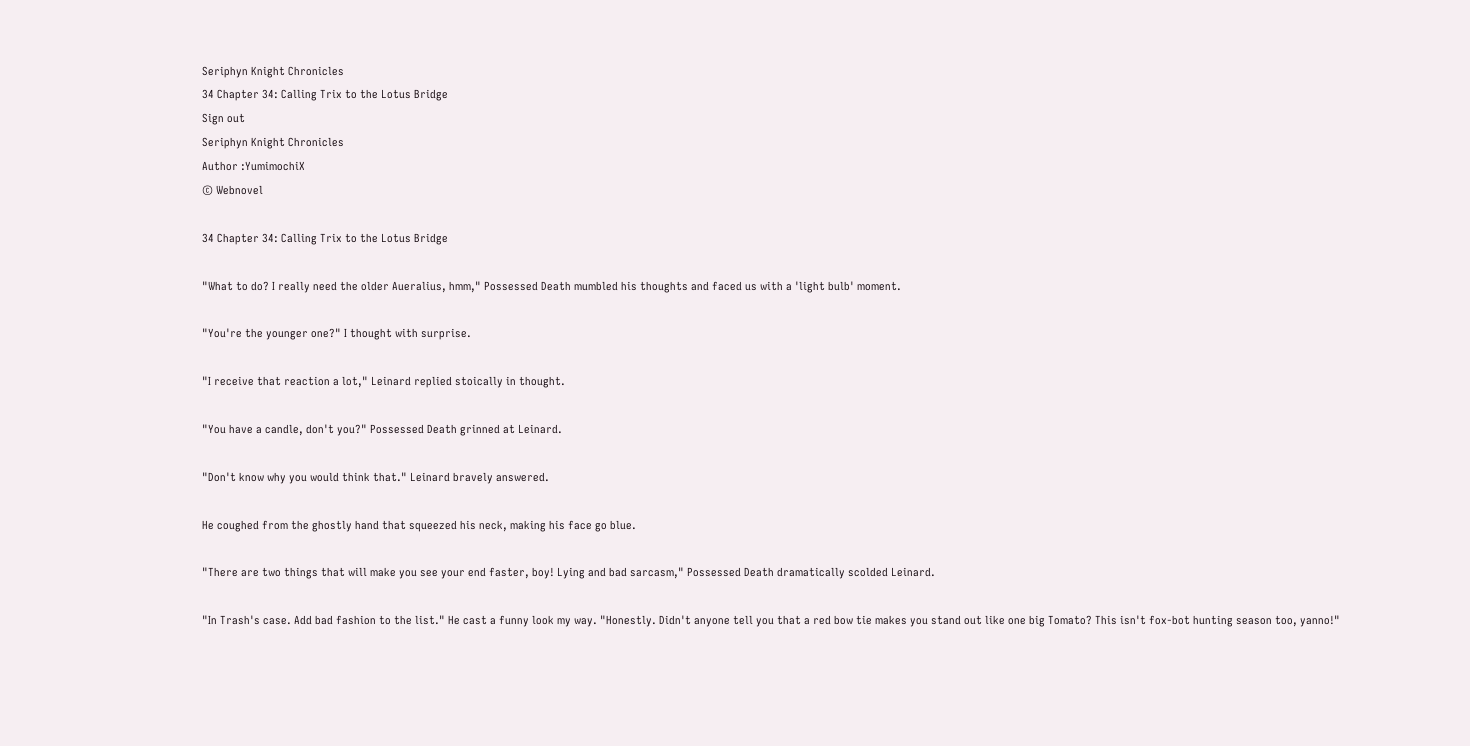Seriphyn Knight Chronicles
34 Chapter 34: Calling Trix to the Lotus Bridge
Sign out
Seriphyn Knight Chronicles
Author :YumimochiX
© Webnovel

34 Chapter 34: Calling Trix to the Lotus Bridge

"What to do? I really need the older Aueralius, hmm," Possessed Death mumbled his thoughts and faced us with a 'light bulb' moment.

"You're the younger one?" I thought with surprise.

"I receive that reaction a lot," Leinard replied stoically in thought.

"You have a candle, don't you?" Possessed Death grinned at Leinard.

"Don't know why you would think that." Leinard bravely answered.

He coughed from the ghostly hand that squeezed his neck, making his face go blue.

"There are two things that will make you see your end faster, boy! Lying and bad sarcasm," Possessed Death dramatically scolded Leinard.

"In Trash's case. Add bad fashion to the list." He cast a funny look my way. "Honestly. Didn't anyone tell you that a red bow tie makes you stand out like one big Tomato? This isn't fox-bot hunting season too, yanno!"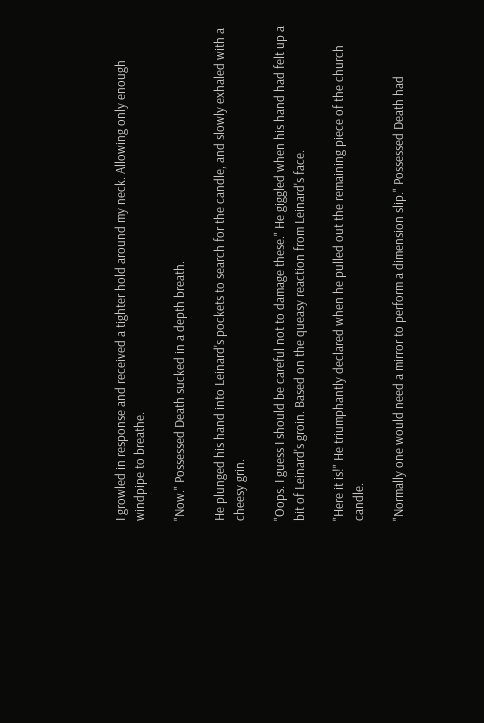I growled in response and received a tighter hold around my neck. Allowing only enough windpipe to breathe.

"Now." Possessed Death sucked in a depth breath.

He plunged his hand into Leinard's pockets to search for the candle, and slowly exhaled with a cheesy grin.

"Oops. I guess I should be careful not to damage these." He giggled when his hand had felt up a bit of Leinard's groin. Based on the queasy reaction from Leinard's face.

"Here it is!" He triumphantly declared when he pulled out the remaining piece of the church candle.

"Normally one would need a mirror to perform a dimension slip." Possessed Death had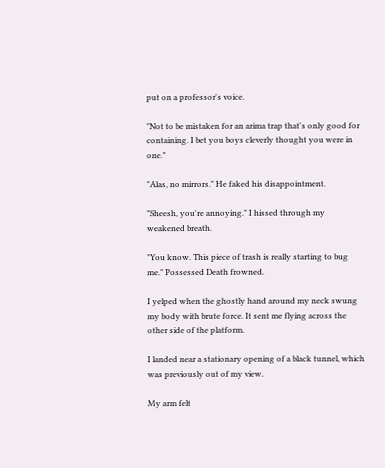put on a professor's voice.

"Not to be mistaken for an arima trap that's only good for containing. I bet you boys cleverly thought you were in one."

"Alas, no mirrors." He faked his disappointment.

"Sheesh, you're annoying." I hissed through my weakened breath.

"You know. This piece of trash is really starting to bug me." Possessed Death frowned.

I yelped when the ghostly hand around my neck swung my body with brute force. It sent me flying across the other side of the platform.

I landed near a stationary opening of a black tunnel, which was previously out of my view.

My arm felt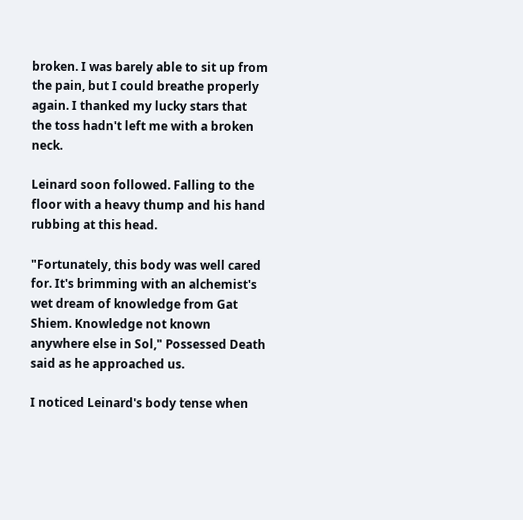broken. I was barely able to sit up from the pain, but I could breathe properly again. I thanked my lucky stars that the toss hadn't left me with a broken neck.

Leinard soon followed. Falling to the floor with a heavy thump and his hand rubbing at this head.

"Fortunately, this body was well cared for. It's brimming with an alchemist's wet dream of knowledge from Gat Shiem. Knowledge not known anywhere else in Sol," Possessed Death said as he approached us.

I noticed Leinard's body tense when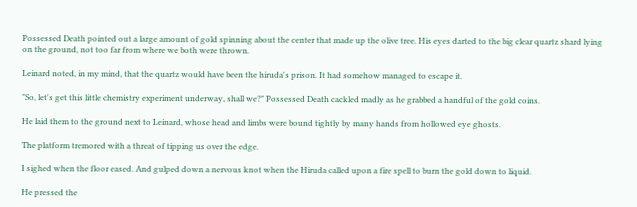Possessed Death pointed out a large amount of gold spinning about the center that made up the olive tree. His eyes darted to the big clear quartz shard lying on the ground, not too far from where we both were thrown.

Leinard noted, in my mind, that the quartz would have been the hiruda's prison. It had somehow managed to escape it.

"So, let's get this little chemistry experiment underway, shall we?" Possessed Death cackled madly as he grabbed a handful of the gold coins.

He laid them to the ground next to Leinard, whose head and limbs were bound tightly by many hands from hollowed eye ghosts.

The platform tremored with a threat of tipping us over the edge.

I sighed when the floor eased. And gulped down a nervous knot when the Hiruda called upon a fire spell to burn the gold down to liquid.

He pressed the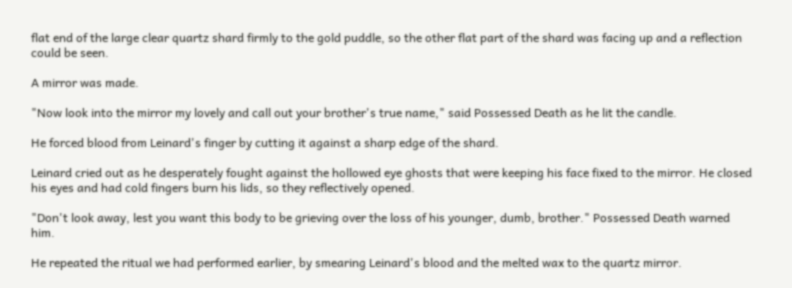flat end of the large clear quartz shard firmly to the gold puddle, so the other flat part of the shard was facing up and a reflection could be seen.

A mirror was made.

"Now look into the mirror my lovely and call out your brother's true name," said Possessed Death as he lit the candle.

He forced blood from Leinard's finger by cutting it against a sharp edge of the shard.

Leinard cried out as he desperately fought against the hollowed eye ghosts that were keeping his face fixed to the mirror. He closed his eyes and had cold fingers burn his lids, so they reflectively opened.

"Don't look away, lest you want this body to be grieving over the loss of his younger, dumb, brother." Possessed Death warned him.

He repeated the ritual we had performed earlier, by smearing Leinard's blood and the melted wax to the quartz mirror.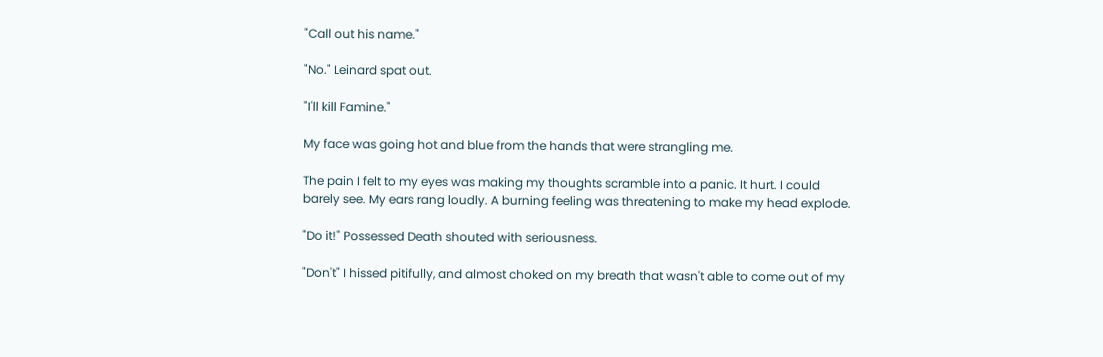"Call out his name."

"No." Leinard spat out.

"I'll kill Famine."

My face was going hot and blue from the hands that were strangling me.

The pain I felt to my eyes was making my thoughts scramble into a panic. It hurt. I could barely see. My ears rang loudly. A burning feeling was threatening to make my head explode.

"Do it!" Possessed Death shouted with seriousness.

"Don't" I hissed pitifully, and almost choked on my breath that wasn't able to come out of my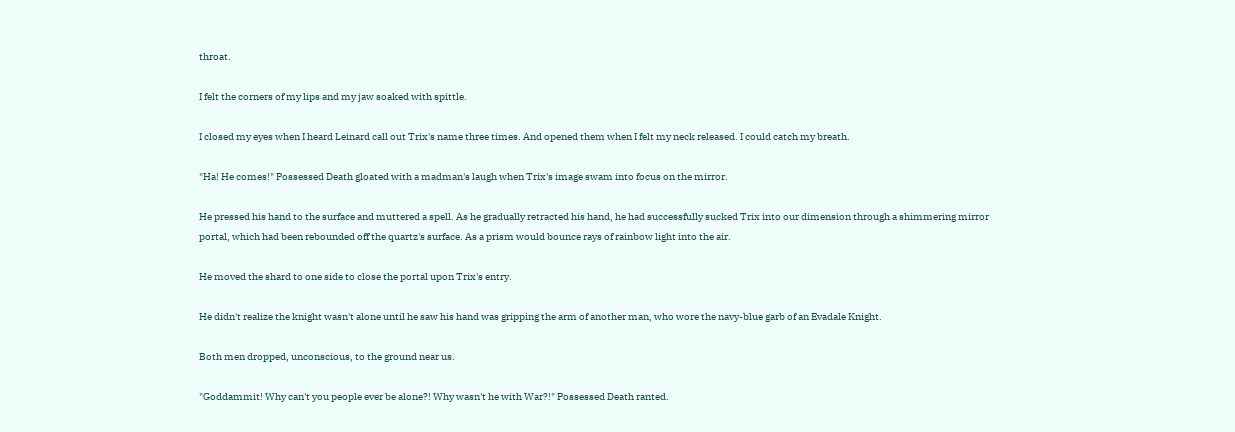throat.

I felt the corners of my lips and my jaw soaked with spittle.

I closed my eyes when I heard Leinard call out Trix's name three times. And opened them when I felt my neck released. I could catch my breath.

"Ha! He comes!" Possessed Death gloated with a madman's laugh when Trix's image swam into focus on the mirror.

He pressed his hand to the surface and muttered a spell. As he gradually retracted his hand, he had successfully sucked Trix into our dimension through a shimmering mirror portal, which had been rebounded off the quartz's surface. As a prism would bounce rays of rainbow light into the air.

He moved the shard to one side to close the portal upon Trix's entry.

He didn't realize the knight wasn't alone until he saw his hand was gripping the arm of another man, who wore the navy-blue garb of an Evadale Knight.

Both men dropped, unconscious, to the ground near us.

"Goddammit! Why can't you people ever be alone?! Why wasn't he with War?!" Possessed Death ranted.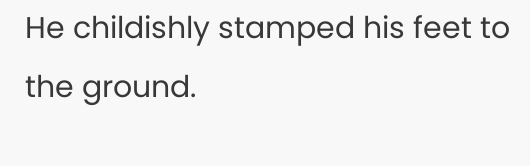He childishly stamped his feet to the ground.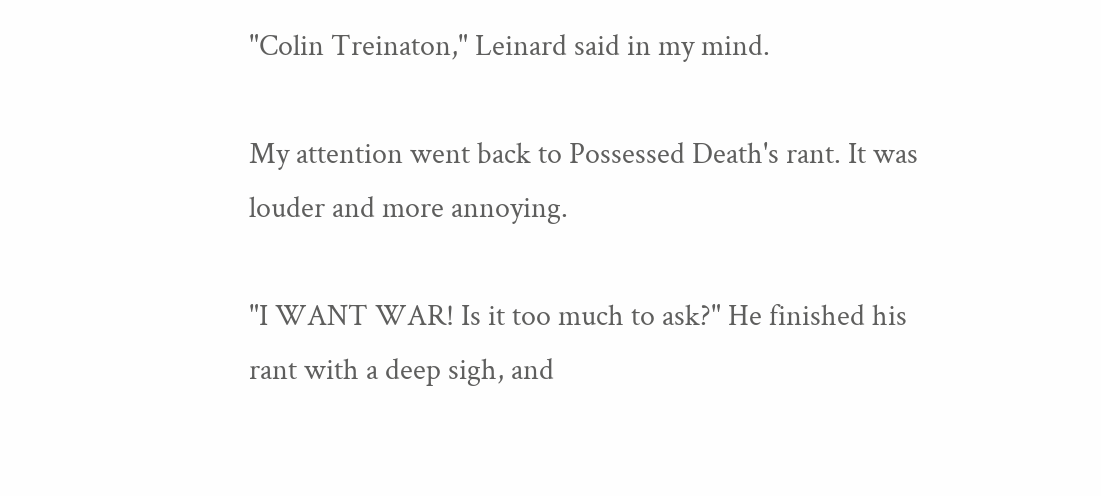"Colin Treinaton," Leinard said in my mind.

My attention went back to Possessed Death's rant. It was louder and more annoying.

"I WANT WAR! Is it too much to ask?" He finished his rant with a deep sigh, and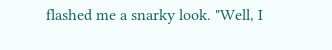flashed me a snarky look. "Well, I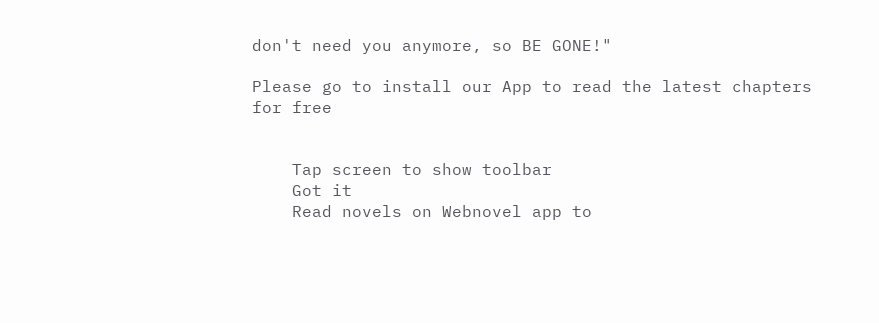don't need you anymore, so BE GONE!"

Please go to install our App to read the latest chapters for free


    Tap screen to show toolbar
    Got it
    Read novels on Webnovel app to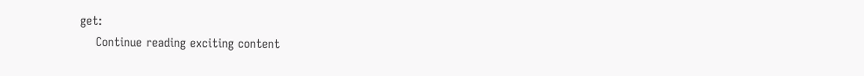get:
    Continue reading exciting content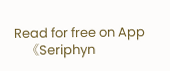Read for free on App
    《Seriphyn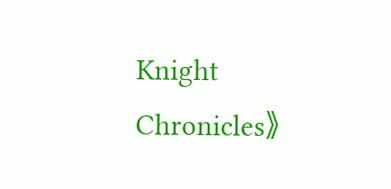Knight Chronicles》